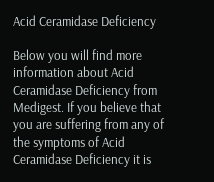Acid Ceramidase Deficiency

Below you will find more information about Acid Ceramidase Deficiency from Medigest. If you believe that you are suffering from any of the symptoms of Acid Ceramidase Deficiency it is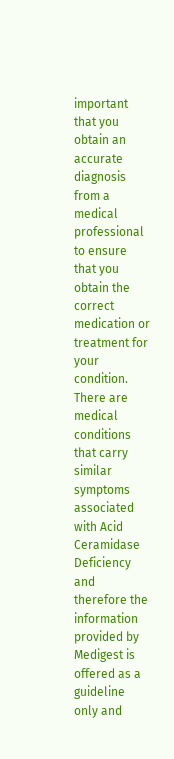important that you obtain an accurate diagnosis from a medical professional to ensure that you obtain the correct medication or treatment for your condition. There are medical conditions that carry similar symptoms associated with Acid Ceramidase Deficiency and therefore the information provided by Medigest is offered as a guideline only and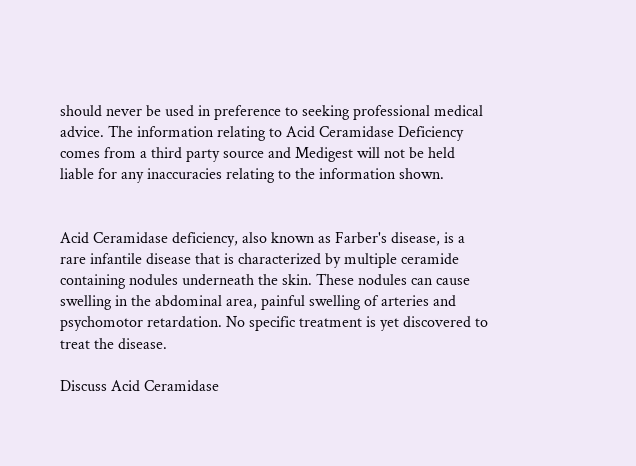should never be used in preference to seeking professional medical advice. The information relating to Acid Ceramidase Deficiency comes from a third party source and Medigest will not be held liable for any inaccuracies relating to the information shown.


Acid Ceramidase deficiency, also known as Farber's disease, is a rare infantile disease that is characterized by multiple ceramide containing nodules underneath the skin. These nodules can cause swelling in the abdominal area, painful swelling of arteries and psychomotor retardation. No specific treatment is yet discovered to treat the disease.

Discuss Acid Ceramidase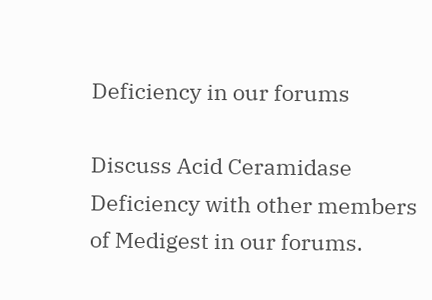Deficiency in our forums

Discuss Acid Ceramidase Deficiency with other members of Medigest in our forums.